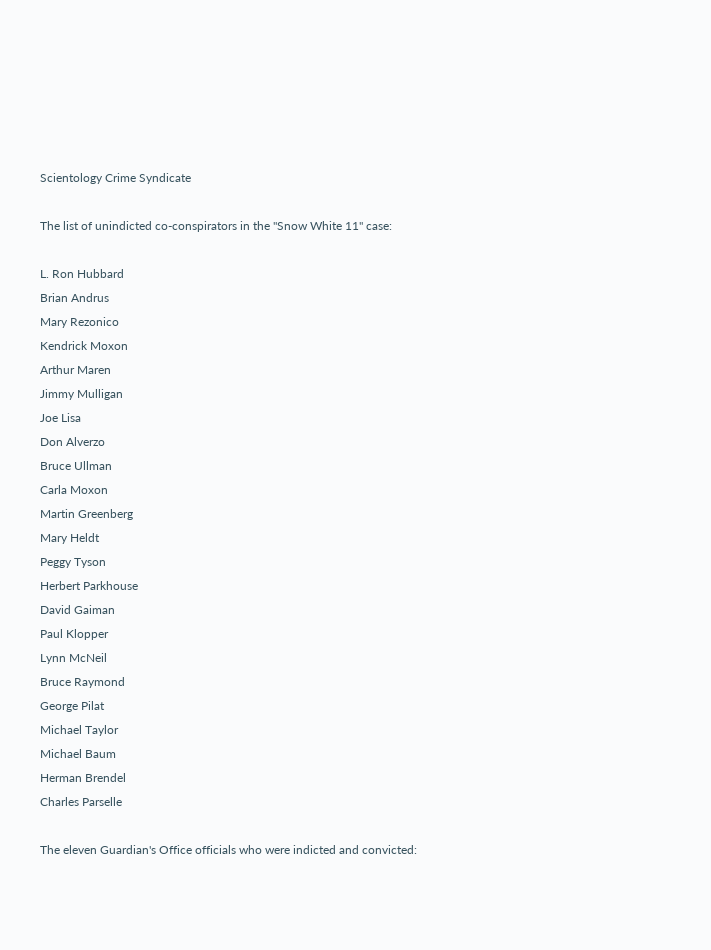Scientology Crime Syndicate

The list of unindicted co-conspirators in the "Snow White 11" case:

L. Ron Hubbard
Brian Andrus
Mary Rezonico
Kendrick Moxon
Arthur Maren
Jimmy Mulligan
Joe Lisa
Don Alverzo
Bruce Ullman
Carla Moxon
Martin Greenberg
Mary Heldt
Peggy Tyson
Herbert Parkhouse
David Gaiman
Paul Klopper
Lynn McNeil
Bruce Raymond
George Pilat
Michael Taylor
Michael Baum
Herman Brendel
Charles Parselle

The eleven Guardian's Office officials who were indicted and convicted: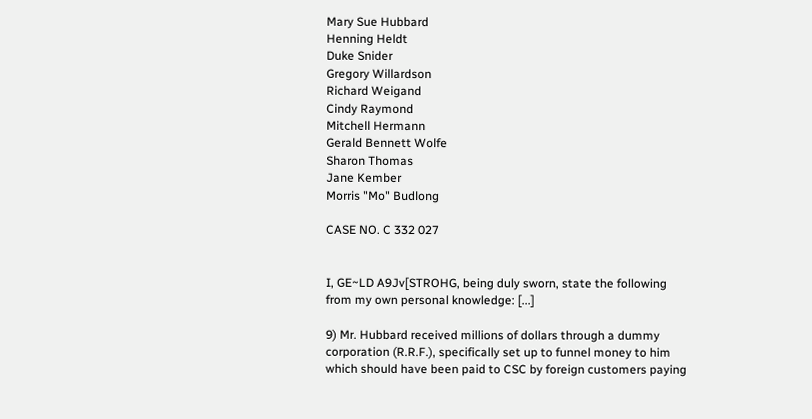Mary Sue Hubbard
Henning Heldt
Duke Snider
Gregory Willardson
Richard Weigand
Cindy Raymond
Mitchell Hermann
Gerald Bennett Wolfe
Sharon Thomas
Jane Kember
Morris "Mo" Budlong

CASE NO. C 332 027


I, GE~LD A9Jv[STROHG, being duly sworn, state the following from my own personal knowledge: [...]

9) Mr. Hubbard received millions of dollars through a dummy corporation (R.R.F.), specifically set up to funnel money to him which should have been paid to CSC by foreign customers paying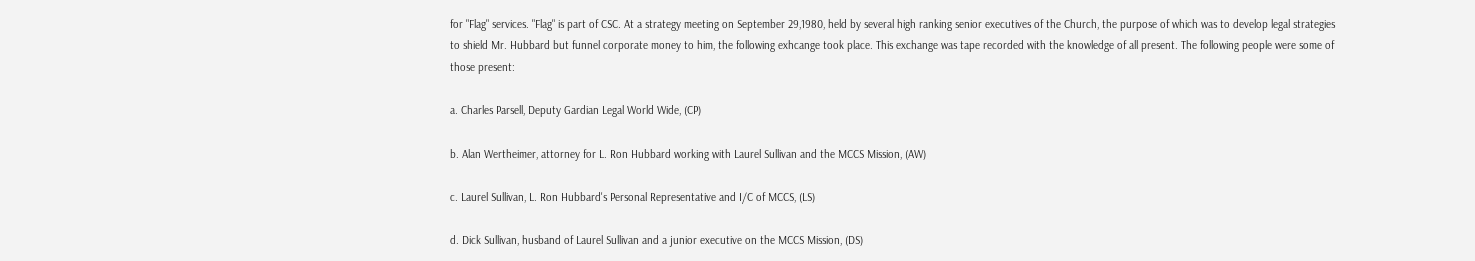for "Flag" services. "Flag" is part of CSC. At a strategy meeting on September 29,1980, held by several high ranking senior executives of the Church, the purpose of which was to develop legal strategies to shield Mr. Hubbard but funnel corporate money to him, the following exhcange took place. This exchange was tape recorded with the knowledge of all present. The following people were some of those present:

a. Charles Parsell, Deputy Gardian Legal World Wide, (CP)

b. Alan Wertheimer, attorney for L. Ron Hubbard working with Laurel Sullivan and the MCCS Mission, (AW)

c. Laurel Sullivan, L. Ron Hubbard's Personal Representative and I/C of MCCS, (LS)

d. Dick Sullivan, husband of Laurel Sullivan and a junior executive on the MCCS Mission, (DS)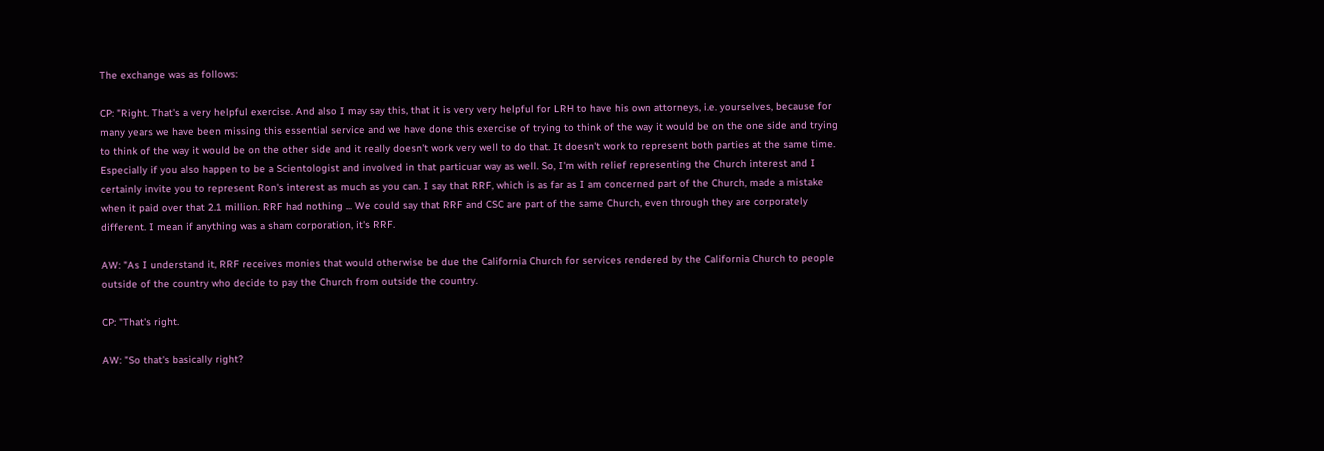The exchange was as follows:

CP: "Right. That's a very helpful exercise. And also I may say this, that it is very very helpful for LRH to have his own attorneys, i.e. yourselves, because for many years we have been missing this essential service and we have done this exercise of trying to think of the way it would be on the one side and trying to think of the way it would be on the other side and it really doesn't work very well to do that. It doesn't work to represent both parties at the same time. Especially if you also happen to be a Scientologist and involved in that particuar way as well. So, I'm with relief representing the Church interest and I certainly invite you to represent Ron's interest as much as you can. I say that RRF, which is as far as I am concerned part of the Church, made a mistake when it paid over that 2.1 million. RRF had nothing ... We could say that RRF and CSC are part of the same Church, even through they are corporately different. I mean if anything was a sham corporation, it's RRF.

AW: "As I understand it, RRF receives monies that would otherwise be due the California Church for services rendered by the California Church to people outside of the country who decide to pay the Church from outside the country.

CP: "That's right.

AW: "So that's basically right?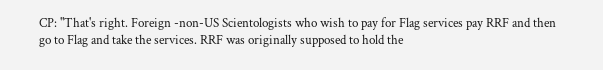CP: "That's right. Foreign -non-US Scientologists who wish to pay for Flag services pay RRF and then go to Flag and take the services. RRF was originally supposed to hold the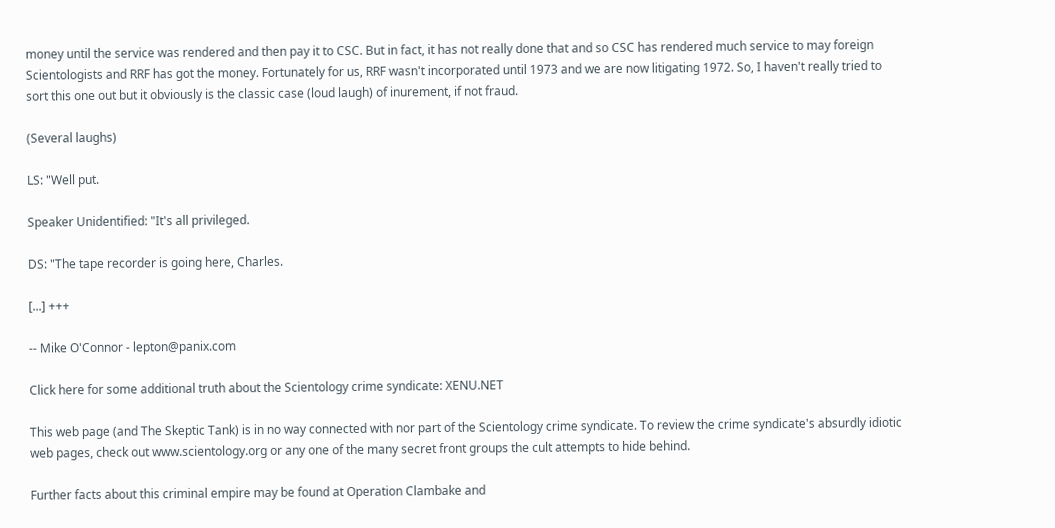money until the service was rendered and then pay it to CSC. But in fact, it has not really done that and so CSC has rendered much service to may foreign Scientologists and RRF has got the money. Fortunately for us, RRF wasn't incorporated until 1973 and we are now litigating 1972. So, I haven't really tried to sort this one out but it obviously is the classic case (loud laugh) of inurement, if not fraud.

(Several laughs)

LS: "Well put.

Speaker Unidentified: "It's all privileged.

DS: "The tape recorder is going here, Charles.

[...] +++

-- Mike O'Connor - lepton@panix.com

Click here for some additional truth about the Scientology crime syndicate: XENU.NET

This web page (and The Skeptic Tank) is in no way connected with nor part of the Scientology crime syndicate. To review the crime syndicate's absurdly idiotic web pages, check out www.scientology.org or any one of the many secret front groups the cult attempts to hide behind.

Further facts about this criminal empire may be found at Operation Clambake and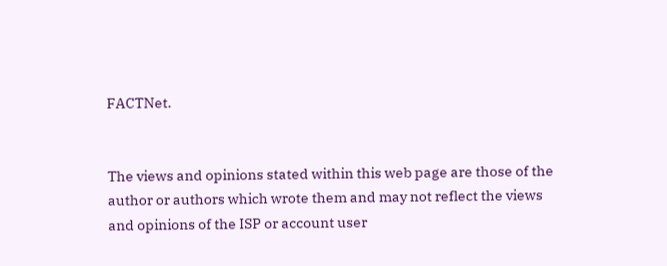FACTNet.


The views and opinions stated within this web page are those of the author or authors which wrote them and may not reflect the views and opinions of the ISP or account user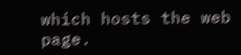which hosts the web page.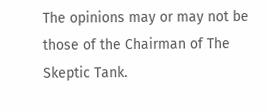The opinions may or may not be those of the Chairman of The Skeptic Tank.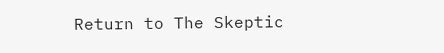Return to The Skeptic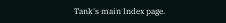Tank's main Index page.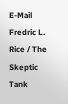E-Mail Fredric L. Rice / The Skeptic Tank